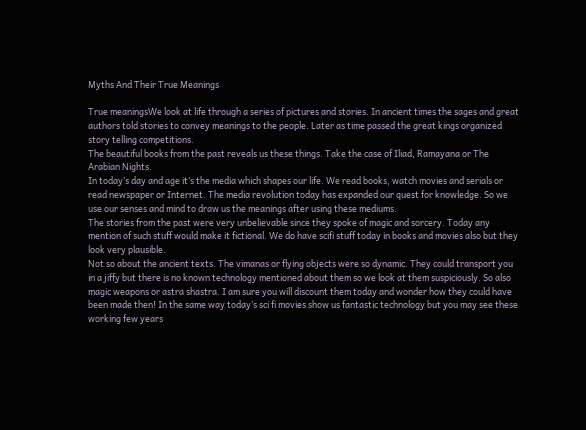Myths And Their True Meanings

True meaningsWe look at life through a series of pictures and stories. In ancient times the sages and great authors told stories to convey meanings to the people. Later as time passed the great kings organized story telling competitions.
The beautiful books from the past reveals us these things. Take the case of Iliad, Ramayana or The Arabian Nights.
In today’s day and age it’s the media which shapes our life. We read books, watch movies and serials or read newspaper or Internet. The media revolution today has expanded our quest for knowledge. So we use our senses and mind to draw us the meanings after using these mediums.
The stories from the past were very unbelievable since they spoke of magic and sorcery. Today any mention of such stuff would make it fictional. We do have scifi stuff today in books and movies also but they look very plausible.
Not so about the ancient texts. The vimanas or flying objects were so dynamic. They could transport you in a jiffy but there is no known technology mentioned about them so we look at them suspiciously. So also magic weapons or astra shastra. I am sure you will discount them today and wonder how they could have been made then! In the same way today’s sci fi movies show us fantastic technology but you may see these working few years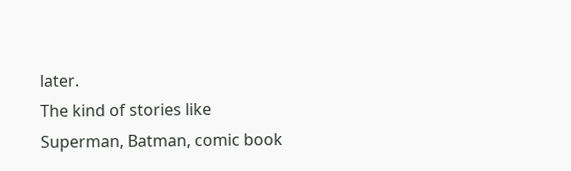later.
The kind of stories like Superman, Batman, comic book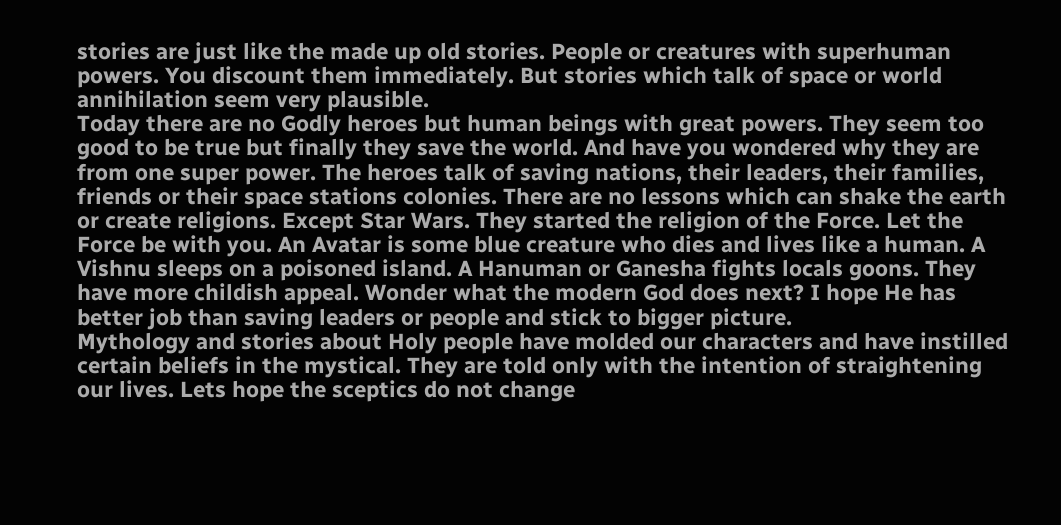stories are just like the made up old stories. People or creatures with superhuman powers. You discount them immediately. But stories which talk of space or world annihilation seem very plausible.
Today there are no Godly heroes but human beings with great powers. They seem too good to be true but finally they save the world. And have you wondered why they are from one super power. The heroes talk of saving nations, their leaders, their families, friends or their space stations colonies. There are no lessons which can shake the earth or create religions. Except Star Wars. They started the religion of the Force. Let the Force be with you. An Avatar is some blue creature who dies and lives like a human. A Vishnu sleeps on a poisoned island. A Hanuman or Ganesha fights locals goons. They have more childish appeal. Wonder what the modern God does next? I hope He has better job than saving leaders or people and stick to bigger picture.
Mythology and stories about Holy people have molded our characters and have instilled certain beliefs in the mystical. They are told only with the intention of straightening our lives. Lets hope the sceptics do not change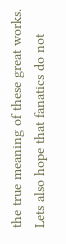the true meaning of these great works. Lets also hope that fanatics do not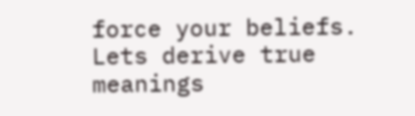force your beliefs. Lets derive true meanings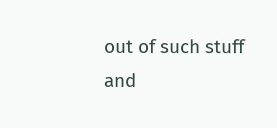out of such stuff and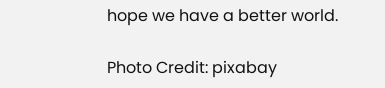hope we have a better world.

Photo Credit: pixabay